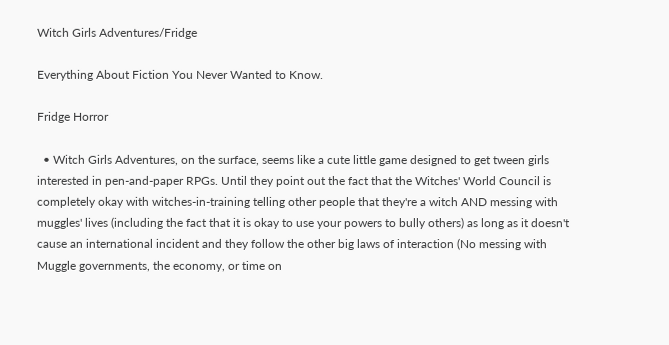Witch Girls Adventures/Fridge

Everything About Fiction You Never Wanted to Know.

Fridge Horror

  • Witch Girls Adventures, on the surface, seems like a cute little game designed to get tween girls interested in pen-and-paper RPGs. Until they point out the fact that the Witches' World Council is completely okay with witches-in-training telling other people that they're a witch AND messing with muggles' lives (including the fact that it is okay to use your powers to bully others) as long as it doesn't cause an international incident and they follow the other big laws of interaction (No messing with Muggle governments, the economy, or time on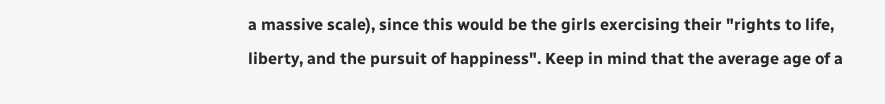a massive scale), since this would be the girls exercising their "rights to life, liberty, and the pursuit of happiness". Keep in mind that the average age of a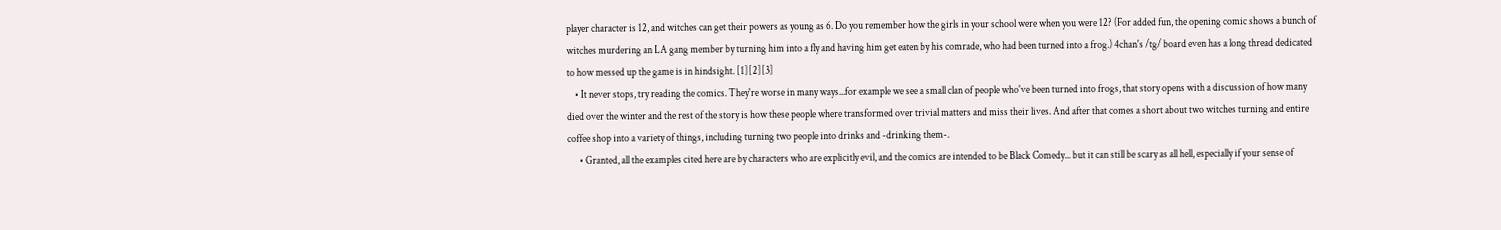player character is 12, and witches can get their powers as young as 6. Do you remember how the girls in your school were when you were 12? (For added fun, the opening comic shows a bunch of witches murdering an LA gang member by turning him into a fly and having him get eaten by his comrade, who had been turned into a frog.) 4chan's /tg/ board even has a long thread dedicated to how messed up the game is in hindsight. [1][2][3]
    • It never stops, try reading the comics. They're worse in many ways...for example we see a small clan of people who've been turned into frogs, that story opens with a discussion of how many died over the winter and the rest of the story is how these people where transformed over trivial matters and miss their lives. And after that comes a short about two witches turning and entire coffee shop into a variety of things, including turning two people into drinks and -drinking them-.
      • Granted, all the examples cited here are by characters who are explicitly evil, and the comics are intended to be Black Comedy... but it can still be scary as all hell, especially if your sense of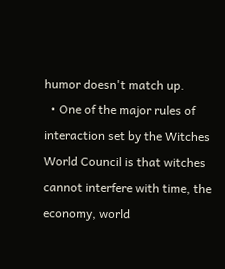humor doesn't match up.
  • One of the major rules of interaction set by the Witches World Council is that witches cannot interfere with time, the economy, world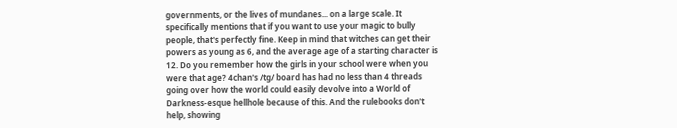governments, or the lives of mundanes... on a large scale. It specifically mentions that if you want to use your magic to bully people, that's perfectly fine. Keep in mind that witches can get their powers as young as 6, and the average age of a starting character is 12. Do you remember how the girls in your school were when you were that age? 4chan's /tg/ board has had no less than 4 threads going over how the world could easily devolve into a World of Darkness-esque hellhole because of this. And the rulebooks don't help, showing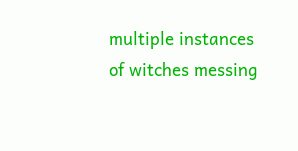multiple instances of witches messing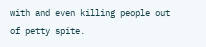with and even killing people out of petty spite.